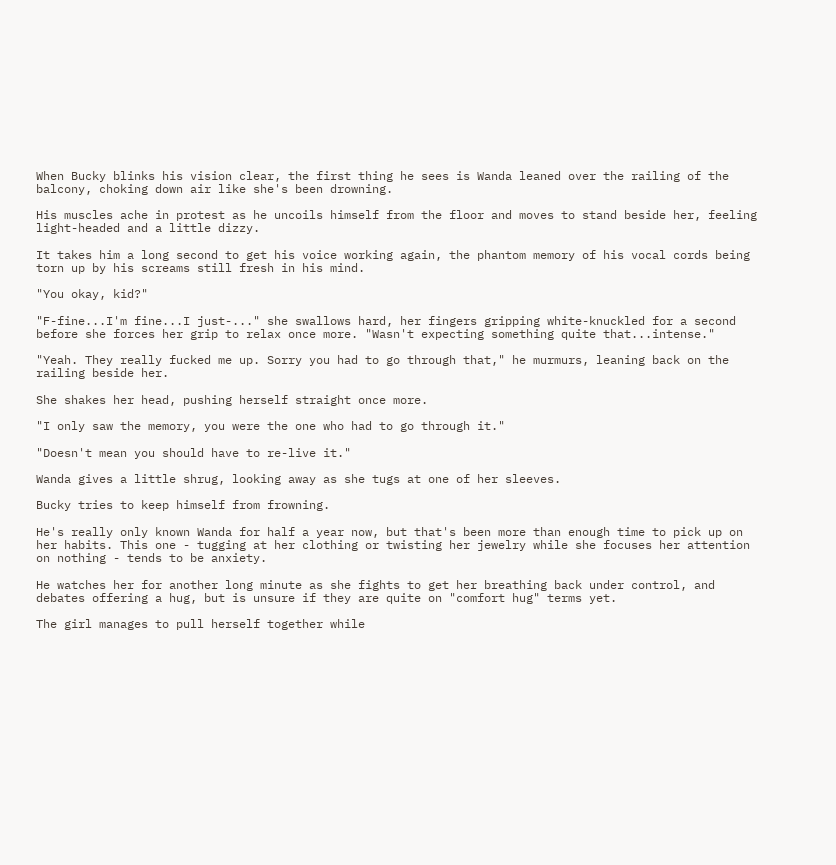When Bucky blinks his vision clear, the first thing he sees is Wanda leaned over the railing of the balcony, choking down air like she's been drowning.

His muscles ache in protest as he uncoils himself from the floor and moves to stand beside her, feeling light-headed and a little dizzy.

It takes him a long second to get his voice working again, the phantom memory of his vocal cords being torn up by his screams still fresh in his mind.

"You okay, kid?"

"F-fine...I'm fine...I just-..." she swallows hard, her fingers gripping white-knuckled for a second before she forces her grip to relax once more. "Wasn't expecting something quite that...intense."

"Yeah. They really fucked me up. Sorry you had to go through that," he murmurs, leaning back on the railing beside her.

She shakes her head, pushing herself straight once more.

"I only saw the memory, you were the one who had to go through it."

"Doesn't mean you should have to re-live it."

Wanda gives a little shrug, looking away as she tugs at one of her sleeves.

Bucky tries to keep himself from frowning.

He's really only known Wanda for half a year now, but that's been more than enough time to pick up on her habits. This one - tugging at her clothing or twisting her jewelry while she focuses her attention on nothing - tends to be anxiety.

He watches her for another long minute as she fights to get her breathing back under control, and debates offering a hug, but is unsure if they are quite on "comfort hug" terms yet.

The girl manages to pull herself together while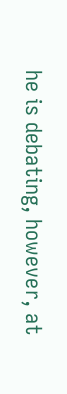he is debating, however, at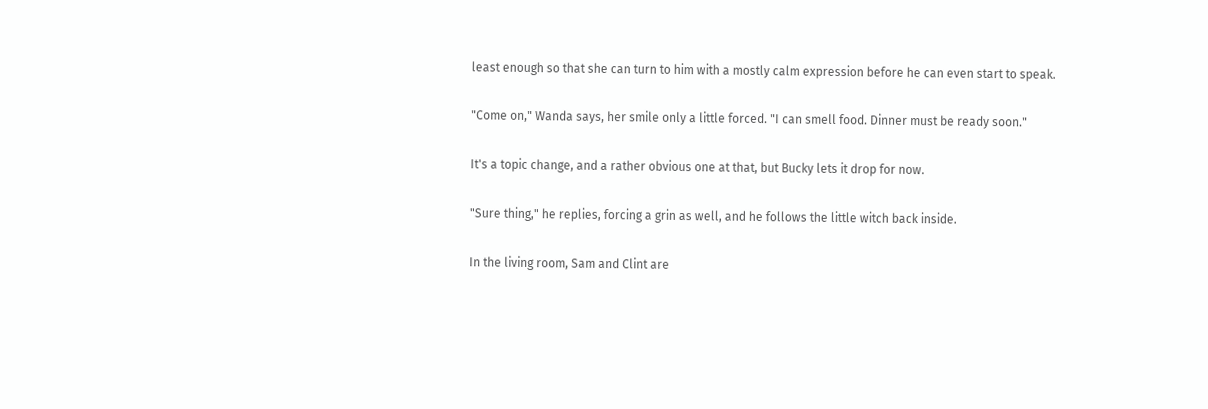least enough so that she can turn to him with a mostly calm expression before he can even start to speak.

"Come on," Wanda says, her smile only a little forced. "I can smell food. Dinner must be ready soon."

It's a topic change, and a rather obvious one at that, but Bucky lets it drop for now.

"Sure thing," he replies, forcing a grin as well, and he follows the little witch back inside.

In the living room, Sam and Clint are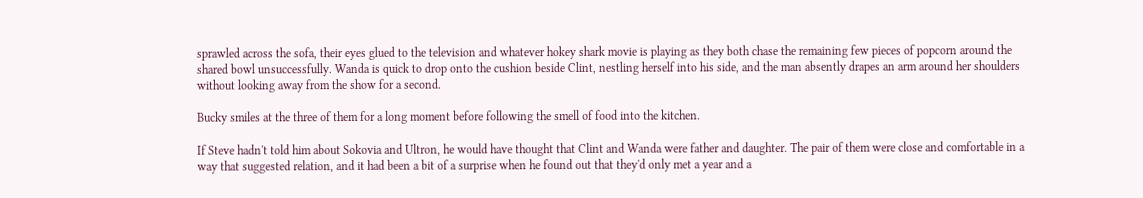sprawled across the sofa, their eyes glued to the television and whatever hokey shark movie is playing as they both chase the remaining few pieces of popcorn around the shared bowl unsuccessfully. Wanda is quick to drop onto the cushion beside Clint, nestling herself into his side, and the man absently drapes an arm around her shoulders without looking away from the show for a second.

Bucky smiles at the three of them for a long moment before following the smell of food into the kitchen.

If Steve hadn't told him about Sokovia and Ultron, he would have thought that Clint and Wanda were father and daughter. The pair of them were close and comfortable in a way that suggested relation, and it had been a bit of a surprise when he found out that they'd only met a year and a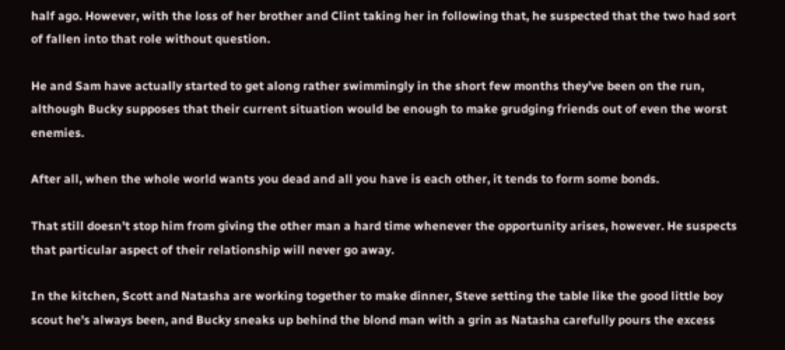half ago. However, with the loss of her brother and Clint taking her in following that, he suspected that the two had sort of fallen into that role without question.

He and Sam have actually started to get along rather swimmingly in the short few months they've been on the run, although Bucky supposes that their current situation would be enough to make grudging friends out of even the worst enemies.

After all, when the whole world wants you dead and all you have is each other, it tends to form some bonds.

That still doesn't stop him from giving the other man a hard time whenever the opportunity arises, however. He suspects that particular aspect of their relationship will never go away.

In the kitchen, Scott and Natasha are working together to make dinner, Steve setting the table like the good little boy scout he's always been, and Bucky sneaks up behind the blond man with a grin as Natasha carefully pours the excess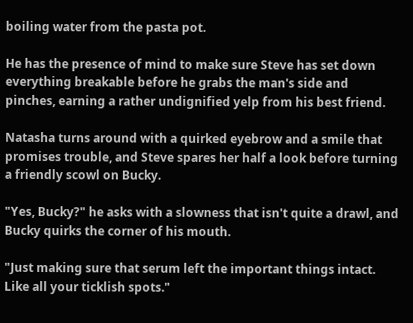boiling water from the pasta pot.

He has the presence of mind to make sure Steve has set down everything breakable before he grabs the man's side and pinches, earning a rather undignified yelp from his best friend.

Natasha turns around with a quirked eyebrow and a smile that promises trouble, and Steve spares her half a look before turning a friendly scowl on Bucky.

"Yes, Bucky?" he asks with a slowness that isn't quite a drawl, and Bucky quirks the corner of his mouth.

"Just making sure that serum left the important things intact. Like all your ticklish spots."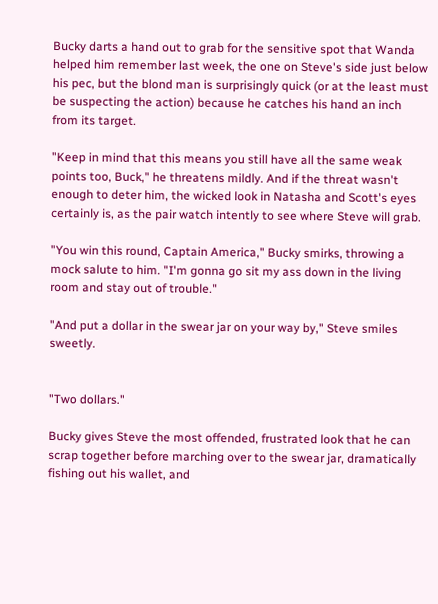Bucky darts a hand out to grab for the sensitive spot that Wanda helped him remember last week, the one on Steve's side just below his pec, but the blond man is surprisingly quick (or at the least must be suspecting the action) because he catches his hand an inch from its target.

"Keep in mind that this means you still have all the same weak points too, Buck," he threatens mildly. And if the threat wasn't enough to deter him, the wicked look in Natasha and Scott's eyes certainly is, as the pair watch intently to see where Steve will grab.

"You win this round, Captain America," Bucky smirks, throwing a mock salute to him. "I'm gonna go sit my ass down in the living room and stay out of trouble."

"And put a dollar in the swear jar on your way by," Steve smiles sweetly.


"Two dollars."

Bucky gives Steve the most offended, frustrated look that he can scrap together before marching over to the swear jar, dramatically fishing out his wallet, and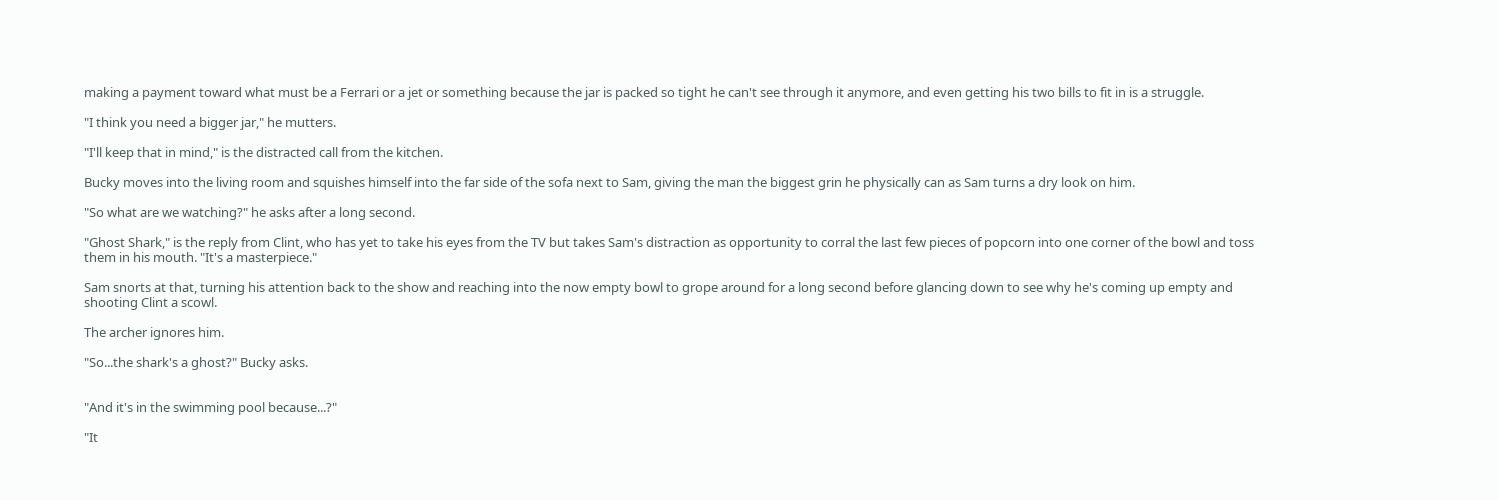making a payment toward what must be a Ferrari or a jet or something because the jar is packed so tight he can't see through it anymore, and even getting his two bills to fit in is a struggle.

"I think you need a bigger jar," he mutters.

"I'll keep that in mind," is the distracted call from the kitchen.

Bucky moves into the living room and squishes himself into the far side of the sofa next to Sam, giving the man the biggest grin he physically can as Sam turns a dry look on him.

"So what are we watching?" he asks after a long second.

"Ghost Shark," is the reply from Clint, who has yet to take his eyes from the TV but takes Sam's distraction as opportunity to corral the last few pieces of popcorn into one corner of the bowl and toss them in his mouth. "It's a masterpiece."

Sam snorts at that, turning his attention back to the show and reaching into the now empty bowl to grope around for a long second before glancing down to see why he's coming up empty and shooting Clint a scowl.

The archer ignores him.

"So...the shark's a ghost?" Bucky asks.


"And it's in the swimming pool because...?"

"It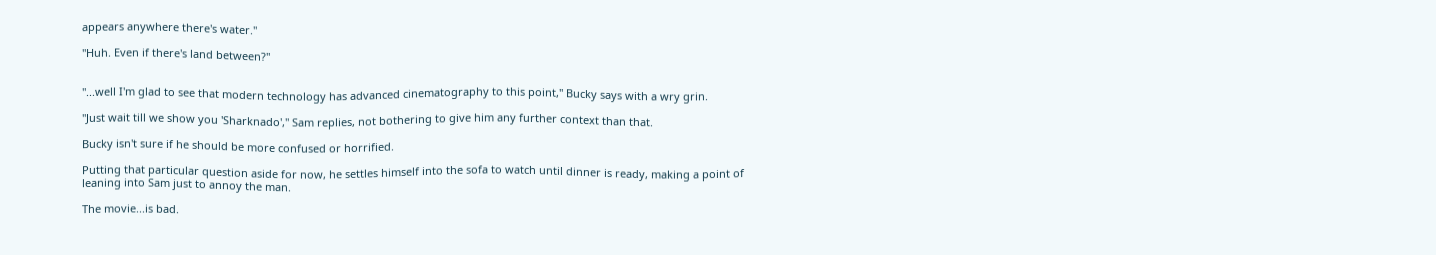appears anywhere there's water."

"Huh. Even if there's land between?"


"...well I'm glad to see that modern technology has advanced cinematography to this point," Bucky says with a wry grin.

"Just wait till we show you 'Sharknado'," Sam replies, not bothering to give him any further context than that.

Bucky isn't sure if he should be more confused or horrified.

Putting that particular question aside for now, he settles himself into the sofa to watch until dinner is ready, making a point of leaning into Sam just to annoy the man.

The movie...is bad.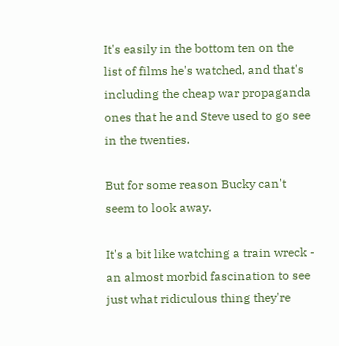It's easily in the bottom ten on the list of films he's watched, and that's including the cheap war propaganda ones that he and Steve used to go see in the twenties.

But for some reason Bucky can't seem to look away.

It's a bit like watching a train wreck - an almost morbid fascination to see just what ridiculous thing they're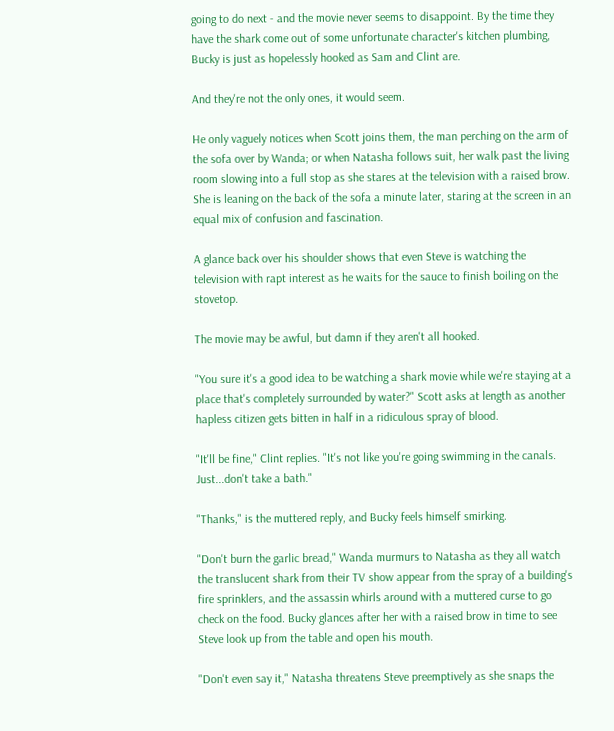going to do next - and the movie never seems to disappoint. By the time they have the shark come out of some unfortunate character's kitchen plumbing, Bucky is just as hopelessly hooked as Sam and Clint are.

And they're not the only ones, it would seem.

He only vaguely notices when Scott joins them, the man perching on the arm of the sofa over by Wanda; or when Natasha follows suit, her walk past the living room slowing into a full stop as she stares at the television with a raised brow. She is leaning on the back of the sofa a minute later, staring at the screen in an equal mix of confusion and fascination.

A glance back over his shoulder shows that even Steve is watching the television with rapt interest as he waits for the sauce to finish boiling on the stovetop.

The movie may be awful, but damn if they aren't all hooked.

"You sure it's a good idea to be watching a shark movie while we're staying at a place that's completely surrounded by water?" Scott asks at length as another hapless citizen gets bitten in half in a ridiculous spray of blood.

"It'll be fine," Clint replies. "It's not like you're going swimming in the canals. Just...don't take a bath."

"Thanks," is the muttered reply, and Bucky feels himself smirking.

"Don't burn the garlic bread," Wanda murmurs to Natasha as they all watch the translucent shark from their TV show appear from the spray of a building's fire sprinklers, and the assassin whirls around with a muttered curse to go check on the food. Bucky glances after her with a raised brow in time to see Steve look up from the table and open his mouth.

"Don't even say it," Natasha threatens Steve preemptively as she snaps the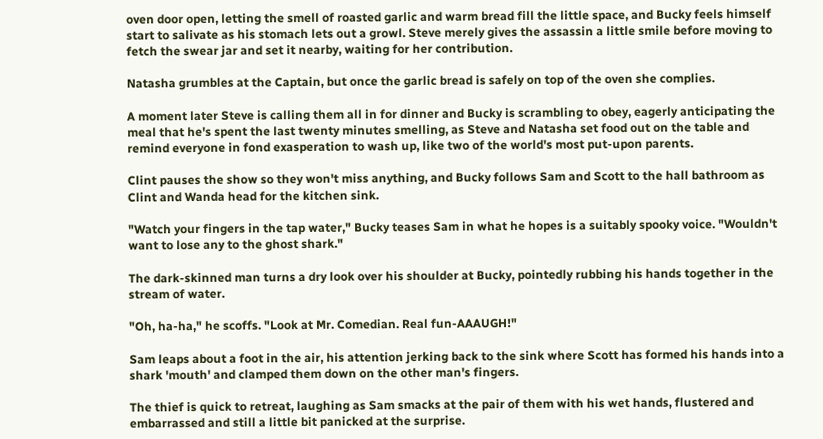oven door open, letting the smell of roasted garlic and warm bread fill the little space, and Bucky feels himself start to salivate as his stomach lets out a growl. Steve merely gives the assassin a little smile before moving to fetch the swear jar and set it nearby, waiting for her contribution.

Natasha grumbles at the Captain, but once the garlic bread is safely on top of the oven she complies.

A moment later Steve is calling them all in for dinner and Bucky is scrambling to obey, eagerly anticipating the meal that he's spent the last twenty minutes smelling, as Steve and Natasha set food out on the table and remind everyone in fond exasperation to wash up, like two of the world's most put-upon parents.

Clint pauses the show so they won't miss anything, and Bucky follows Sam and Scott to the hall bathroom as Clint and Wanda head for the kitchen sink.

"Watch your fingers in the tap water," Bucky teases Sam in what he hopes is a suitably spooky voice. "Wouldn't want to lose any to the ghost shark."

The dark-skinned man turns a dry look over his shoulder at Bucky, pointedly rubbing his hands together in the stream of water.

"Oh, ha-ha," he scoffs. "Look at Mr. Comedian. Real fun-AAAUGH!"

Sam leaps about a foot in the air, his attention jerking back to the sink where Scott has formed his hands into a shark 'mouth' and clamped them down on the other man's fingers.

The thief is quick to retreat, laughing as Sam smacks at the pair of them with his wet hands, flustered and embarrassed and still a little bit panicked at the surprise.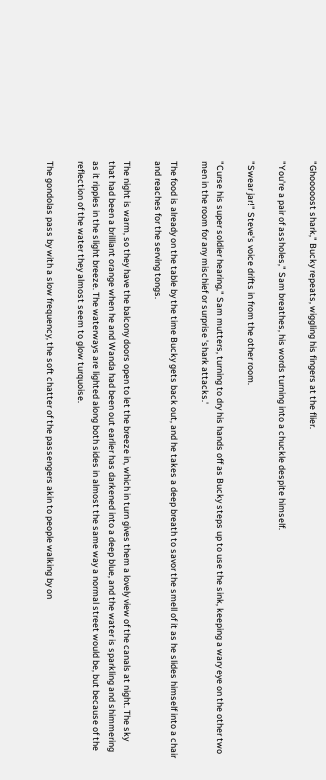"Ghooooost shark," Bucky repeats, wiggling his fingers at the flier.

"You're a pair of assholes," Sam breathes, his words turning into a chuckle despite himself.

"Swear jar!" Steve's voice drifts in from the other room.

"Curse his super soldier hearing," Sam mutters, turning to dry his hands off as Bucky steps up to use the sink, keeping a wary eye on the other two men in the room for any mischief or surprise 'shark attacks.'

The food is already on the table by the time Bucky gets back out, and he takes a deep breath to savor the smell of it as he slides himself into a chair and reaches for the serving tongs.

The night is warm, so they have the balcony doors open to let the breeze in, which in turn gives them a lovely view of the canals at night. The sky that had been a brilliant orange when he and Wanda had been out earlier has darkened into a deep blue, and the water is sparkling and shimmering as it ripples in the slight breeze. The waterways are lighted along both sides in almost the same way a normal street would be, but because of the reflection of the water they almost seem to glow turquoise.

The gondolas pass by with a slow frequency, the soft chatter of the passengers akin to people walking by on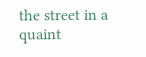the street in a quaint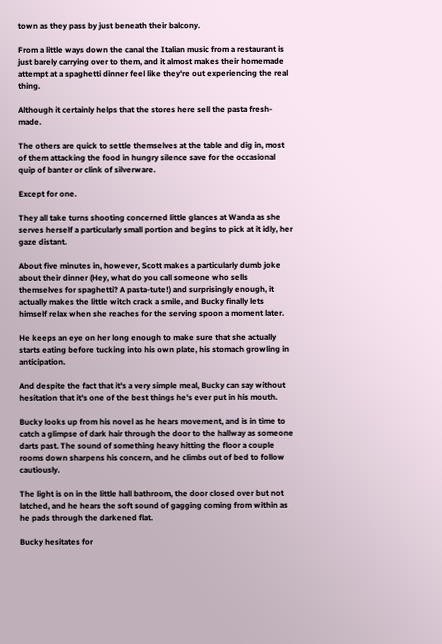town as they pass by just beneath their balcony.

From a little ways down the canal the Italian music from a restaurant is just barely carrying over to them, and it almost makes their homemade attempt at a spaghetti dinner feel like they're out experiencing the real thing.

Although it certainly helps that the stores here sell the pasta fresh-made.

The others are quick to settle themselves at the table and dig in, most of them attacking the food in hungry silence save for the occasional quip of banter or clink of silverware.

Except for one.

They all take turns shooting concerned little glances at Wanda as she serves herself a particularly small portion and begins to pick at it idly, her gaze distant.

About five minutes in, however, Scott makes a particularly dumb joke about their dinner (Hey, what do you call someone who sells themselves for spaghetti? A pasta-tute!) and surprisingly enough, it actually makes the little witch crack a smile, and Bucky finally lets himself relax when she reaches for the serving spoon a moment later.

He keeps an eye on her long enough to make sure that she actually starts eating before tucking into his own plate, his stomach growling in anticipation.

And despite the fact that it's a very simple meal, Bucky can say without hesitation that it's one of the best things he's ever put in his mouth.

Bucky looks up from his novel as he hears movement, and is in time to catch a glimpse of dark hair through the door to the hallway as someone darts past. The sound of something heavy hitting the floor a couple rooms down sharpens his concern, and he climbs out of bed to follow cautiously.

The light is on in the little hall bathroom, the door closed over but not latched, and he hears the soft sound of gagging coming from within as he pads through the darkened flat.

Bucky hesitates for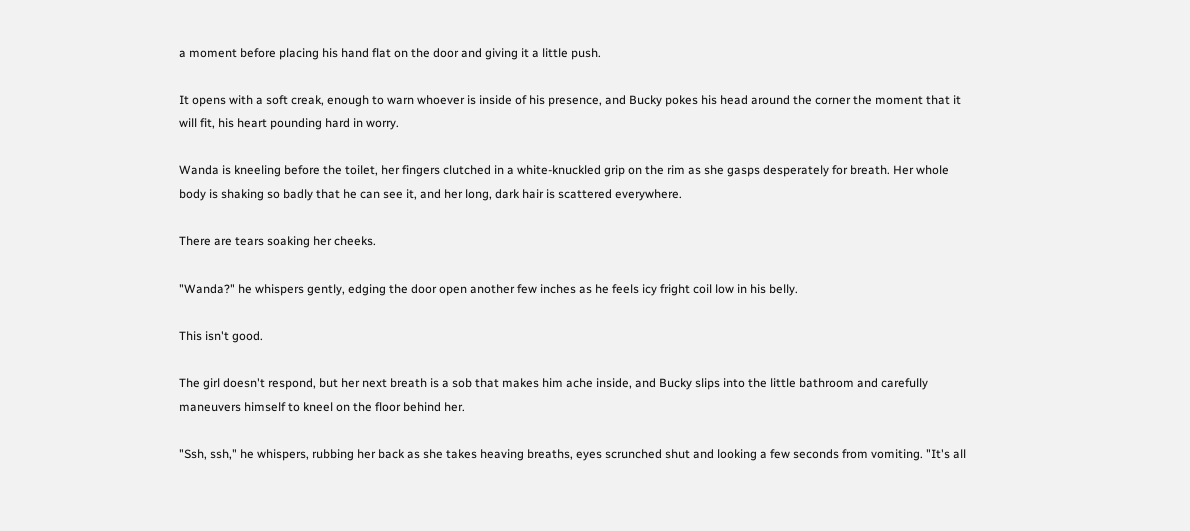a moment before placing his hand flat on the door and giving it a little push.

It opens with a soft creak, enough to warn whoever is inside of his presence, and Bucky pokes his head around the corner the moment that it will fit, his heart pounding hard in worry.

Wanda is kneeling before the toilet, her fingers clutched in a white-knuckled grip on the rim as she gasps desperately for breath. Her whole body is shaking so badly that he can see it, and her long, dark hair is scattered everywhere.

There are tears soaking her cheeks.

"Wanda?" he whispers gently, edging the door open another few inches as he feels icy fright coil low in his belly.

This isn't good.

The girl doesn't respond, but her next breath is a sob that makes him ache inside, and Bucky slips into the little bathroom and carefully maneuvers himself to kneel on the floor behind her.

"Ssh, ssh," he whispers, rubbing her back as she takes heaving breaths, eyes scrunched shut and looking a few seconds from vomiting. "It's all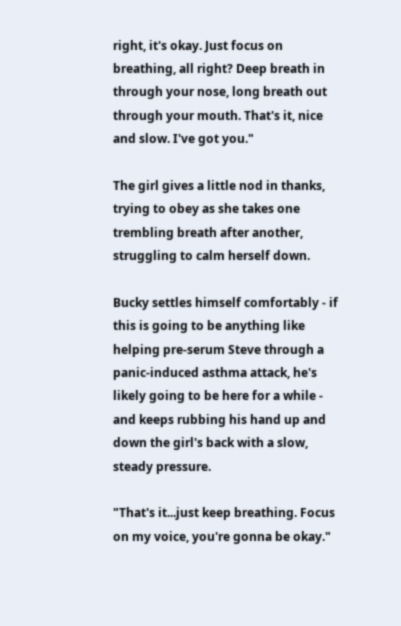right, it's okay. Just focus on breathing, all right? Deep breath in through your nose, long breath out through your mouth. That's it, nice and slow. I've got you."

The girl gives a little nod in thanks, trying to obey as she takes one trembling breath after another, struggling to calm herself down.

Bucky settles himself comfortably - if this is going to be anything like helping pre-serum Steve through a panic-induced asthma attack, he's likely going to be here for a while - and keeps rubbing his hand up and down the girl's back with a slow, steady pressure.

"That's it...just keep breathing. Focus on my voice, you're gonna be okay."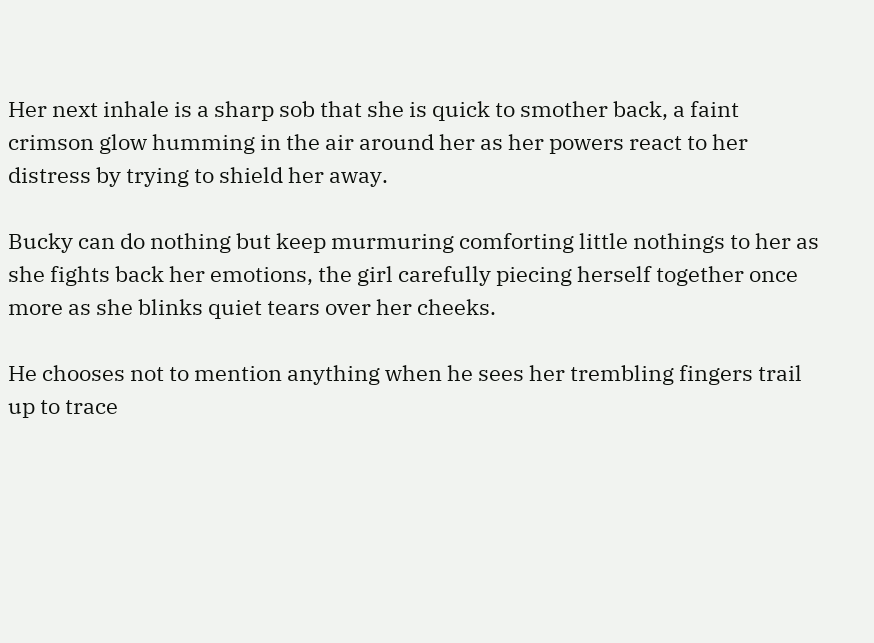Her next inhale is a sharp sob that she is quick to smother back, a faint crimson glow humming in the air around her as her powers react to her distress by trying to shield her away.

Bucky can do nothing but keep murmuring comforting little nothings to her as she fights back her emotions, the girl carefully piecing herself together once more as she blinks quiet tears over her cheeks.

He chooses not to mention anything when he sees her trembling fingers trail up to trace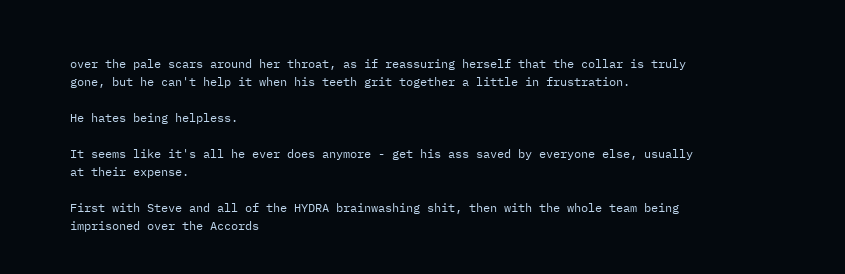over the pale scars around her throat, as if reassuring herself that the collar is truly gone, but he can't help it when his teeth grit together a little in frustration.

He hates being helpless.

It seems like it's all he ever does anymore - get his ass saved by everyone else, usually at their expense.

First with Steve and all of the HYDRA brainwashing shit, then with the whole team being imprisoned over the Accords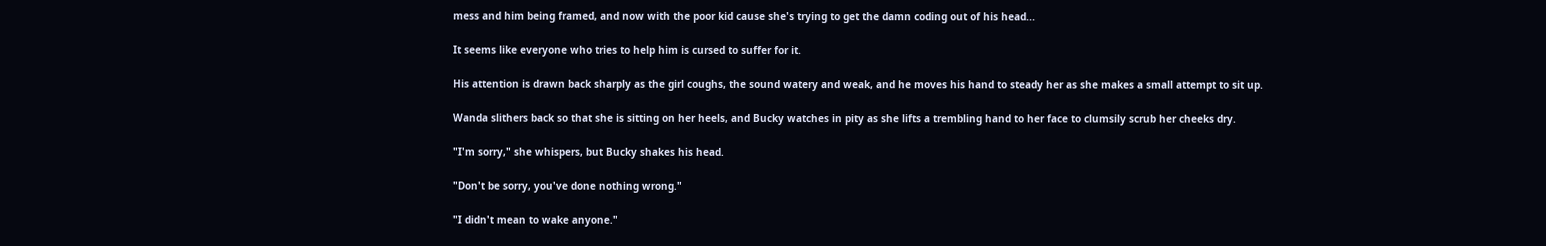mess and him being framed, and now with the poor kid cause she's trying to get the damn coding out of his head...

It seems like everyone who tries to help him is cursed to suffer for it.

His attention is drawn back sharply as the girl coughs, the sound watery and weak, and he moves his hand to steady her as she makes a small attempt to sit up.

Wanda slithers back so that she is sitting on her heels, and Bucky watches in pity as she lifts a trembling hand to her face to clumsily scrub her cheeks dry.

"I'm sorry," she whispers, but Bucky shakes his head.

"Don't be sorry, you've done nothing wrong."

"I didn't mean to wake anyone."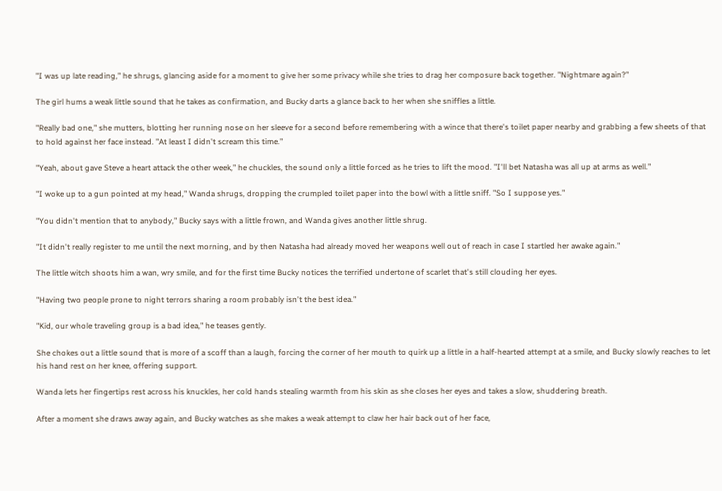"I was up late reading," he shrugs, glancing aside for a moment to give her some privacy while she tries to drag her composure back together. "Nightmare again?"

The girl hums a weak little sound that he takes as confirmation, and Bucky darts a glance back to her when she sniffles a little.

"Really bad one," she mutters, blotting her running nose on her sleeve for a second before remembering with a wince that there's toilet paper nearby and grabbing a few sheets of that to hold against her face instead. "At least I didn't scream this time."

"Yeah, about gave Steve a heart attack the other week," he chuckles, the sound only a little forced as he tries to lift the mood. "I'll bet Natasha was all up at arms as well."

"I woke up to a gun pointed at my head," Wanda shrugs, dropping the crumpled toilet paper into the bowl with a little sniff. "So I suppose yes."

"You didn't mention that to anybody," Bucky says with a little frown, and Wanda gives another little shrug.

"It didn't really register to me until the next morning, and by then Natasha had already moved her weapons well out of reach in case I startled her awake again."

The little witch shoots him a wan, wry smile, and for the first time Bucky notices the terrified undertone of scarlet that's still clouding her eyes.

"Having two people prone to night terrors sharing a room probably isn't the best idea."

"Kid, our whole traveling group is a bad idea," he teases gently.

She chokes out a little sound that is more of a scoff than a laugh, forcing the corner of her mouth to quirk up a little in a half-hearted attempt at a smile, and Bucky slowly reaches to let his hand rest on her knee, offering support.

Wanda lets her fingertips rest across his knuckles, her cold hands stealing warmth from his skin as she closes her eyes and takes a slow, shuddering breath.

After a moment she draws away again, and Bucky watches as she makes a weak attempt to claw her hair back out of her face,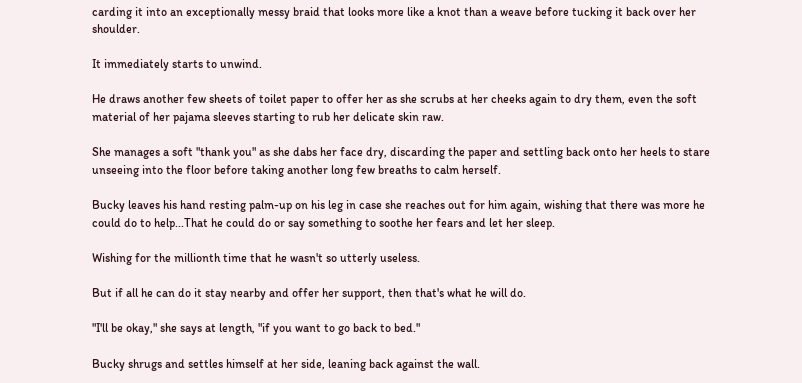carding it into an exceptionally messy braid that looks more like a knot than a weave before tucking it back over her shoulder.

It immediately starts to unwind.

He draws another few sheets of toilet paper to offer her as she scrubs at her cheeks again to dry them, even the soft material of her pajama sleeves starting to rub her delicate skin raw.

She manages a soft "thank you" as she dabs her face dry, discarding the paper and settling back onto her heels to stare unseeing into the floor before taking another long few breaths to calm herself.

Bucky leaves his hand resting palm-up on his leg in case she reaches out for him again, wishing that there was more he could do to help...That he could do or say something to soothe her fears and let her sleep.

Wishing for the millionth time that he wasn't so utterly useless.

But if all he can do it stay nearby and offer her support, then that's what he will do.

"I'll be okay," she says at length, "if you want to go back to bed."

Bucky shrugs and settles himself at her side, leaning back against the wall.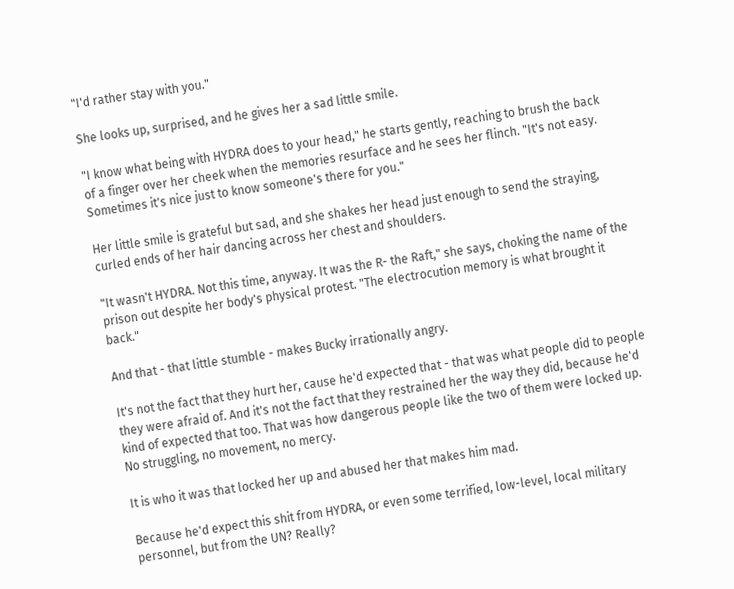"I'd rather stay with you."

She looks up, surprised, and he gives her a sad little smile.

"I know what being with HYDRA does to your head," he starts gently, reaching to brush the back of a finger over her cheek when the memories resurface and he sees her flinch. "It's not easy. Sometimes it's nice just to know someone's there for you."

Her little smile is grateful but sad, and she shakes her head just enough to send the straying, curled ends of her hair dancing across her chest and shoulders.

"It wasn't HYDRA. Not this time, anyway. It was the R- the Raft," she says, choking the name of the prison out despite her body's physical protest. "The electrocution memory is what brought it back."

And that - that little stumble - makes Bucky irrationally angry.

It's not the fact that they hurt her, cause he'd expected that - that was what people did to people they were afraid of. And it's not the fact that they restrained her the way they did, because he'd kind of expected that too. That was how dangerous people like the two of them were locked up. No struggling, no movement, no mercy.

It is who it was that locked her up and abused her that makes him mad.

Because he'd expect this shit from HYDRA, or even some terrified, low-level, local military personnel, but from the UN? Really?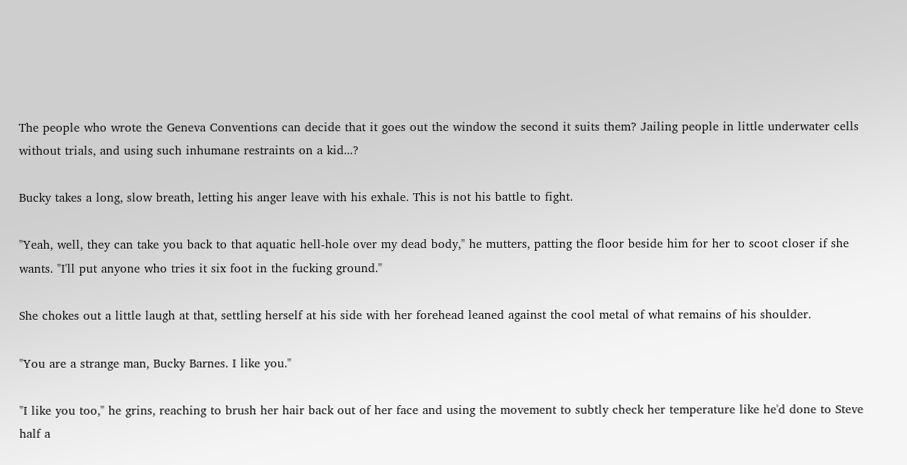The people who wrote the Geneva Conventions can decide that it goes out the window the second it suits them? Jailing people in little underwater cells without trials, and using such inhumane restraints on a kid...?

Bucky takes a long, slow breath, letting his anger leave with his exhale. This is not his battle to fight.

"Yeah, well, they can take you back to that aquatic hell-hole over my dead body," he mutters, patting the floor beside him for her to scoot closer if she wants. "I'll put anyone who tries it six foot in the fucking ground."

She chokes out a little laugh at that, settling herself at his side with her forehead leaned against the cool metal of what remains of his shoulder.

"You are a strange man, Bucky Barnes. I like you."

"I like you too," he grins, reaching to brush her hair back out of her face and using the movement to subtly check her temperature like he'd done to Steve half a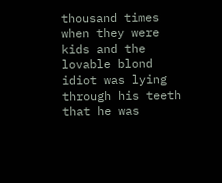thousand times when they were kids and the lovable blond idiot was lying through his teeth that he was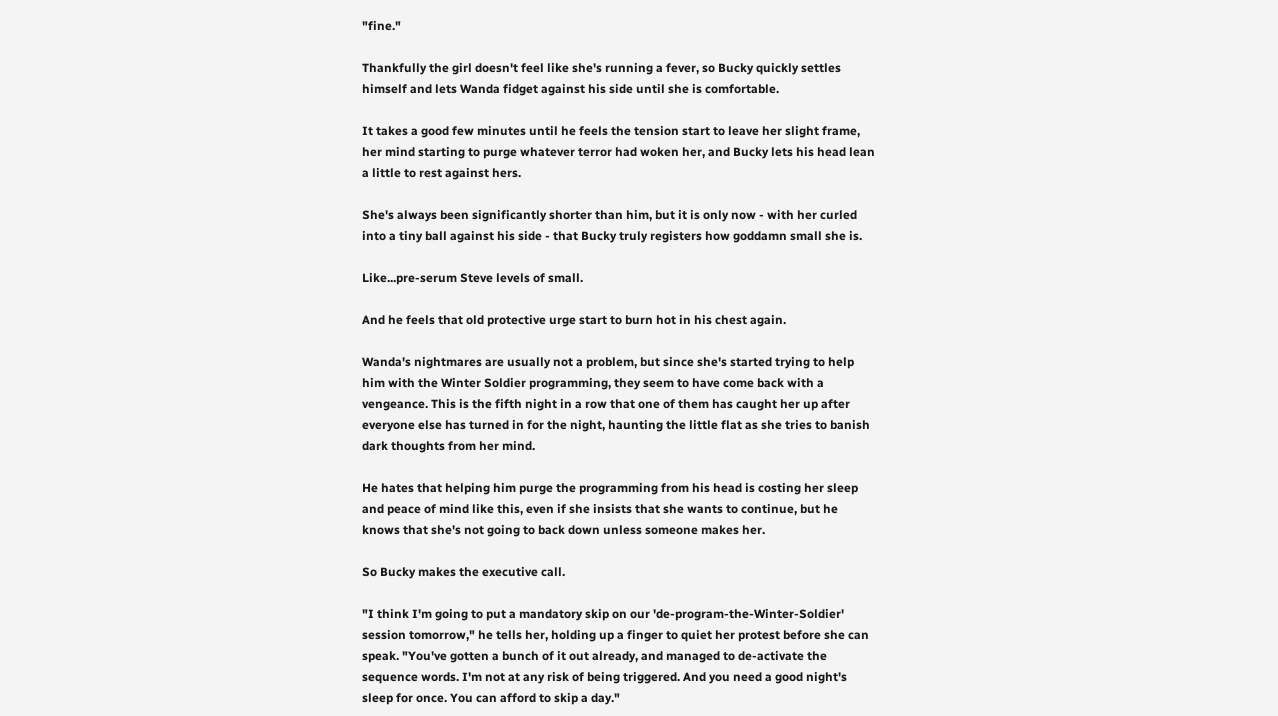"fine."

Thankfully the girl doesn't feel like she's running a fever, so Bucky quickly settles himself and lets Wanda fidget against his side until she is comfortable.

It takes a good few minutes until he feels the tension start to leave her slight frame, her mind starting to purge whatever terror had woken her, and Bucky lets his head lean a little to rest against hers.

She's always been significantly shorter than him, but it is only now - with her curled into a tiny ball against his side - that Bucky truly registers how goddamn small she is.

Like...pre-serum Steve levels of small.

And he feels that old protective urge start to burn hot in his chest again.

Wanda's nightmares are usually not a problem, but since she's started trying to help him with the Winter Soldier programming, they seem to have come back with a vengeance. This is the fifth night in a row that one of them has caught her up after everyone else has turned in for the night, haunting the little flat as she tries to banish dark thoughts from her mind.

He hates that helping him purge the programming from his head is costing her sleep and peace of mind like this, even if she insists that she wants to continue, but he knows that she's not going to back down unless someone makes her.

So Bucky makes the executive call.

"I think I'm going to put a mandatory skip on our 'de-program-the-Winter-Soldier' session tomorrow," he tells her, holding up a finger to quiet her protest before she can speak. "You've gotten a bunch of it out already, and managed to de-activate the sequence words. I'm not at any risk of being triggered. And you need a good night's sleep for once. You can afford to skip a day."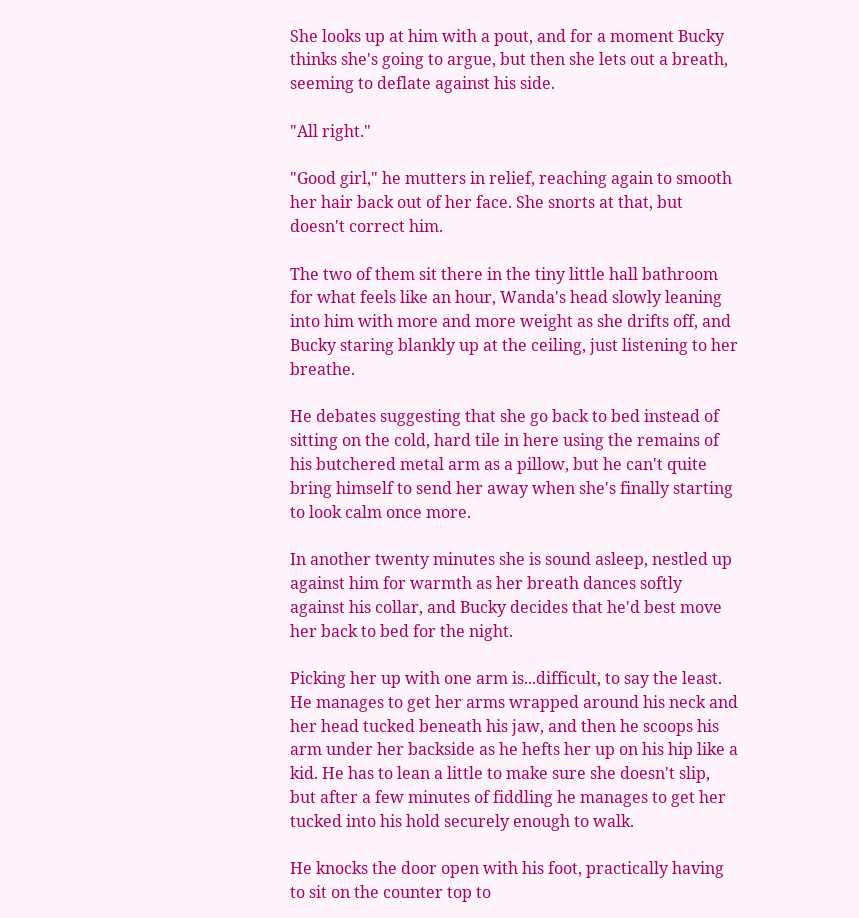She looks up at him with a pout, and for a moment Bucky thinks she's going to argue, but then she lets out a breath, seeming to deflate against his side.

"All right."

"Good girl," he mutters in relief, reaching again to smooth her hair back out of her face. She snorts at that, but doesn't correct him.

The two of them sit there in the tiny little hall bathroom for what feels like an hour, Wanda's head slowly leaning into him with more and more weight as she drifts off, and Bucky staring blankly up at the ceiling, just listening to her breathe.

He debates suggesting that she go back to bed instead of sitting on the cold, hard tile in here using the remains of his butchered metal arm as a pillow, but he can't quite bring himself to send her away when she's finally starting to look calm once more.

In another twenty minutes she is sound asleep, nestled up against him for warmth as her breath dances softly against his collar, and Bucky decides that he'd best move her back to bed for the night.

Picking her up with one arm is...difficult, to say the least. He manages to get her arms wrapped around his neck and her head tucked beneath his jaw, and then he scoops his arm under her backside as he hefts her up on his hip like a kid. He has to lean a little to make sure she doesn't slip, but after a few minutes of fiddling he manages to get her tucked into his hold securely enough to walk.

He knocks the door open with his foot, practically having to sit on the counter top to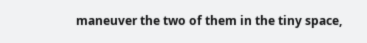maneuver the two of them in the tiny space,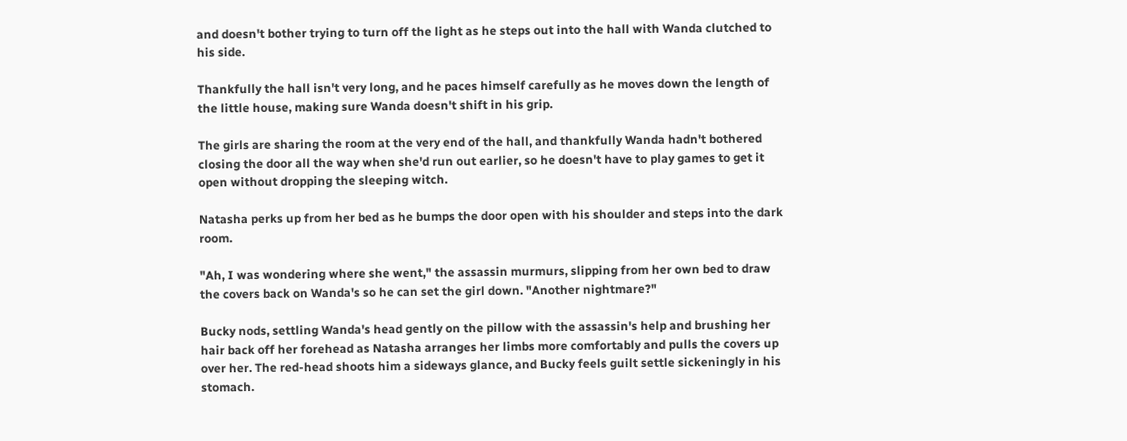and doesn't bother trying to turn off the light as he steps out into the hall with Wanda clutched to his side.

Thankfully the hall isn't very long, and he paces himself carefully as he moves down the length of the little house, making sure Wanda doesn't shift in his grip.

The girls are sharing the room at the very end of the hall, and thankfully Wanda hadn't bothered closing the door all the way when she'd run out earlier, so he doesn't have to play games to get it open without dropping the sleeping witch.

Natasha perks up from her bed as he bumps the door open with his shoulder and steps into the dark room.

"Ah, I was wondering where she went," the assassin murmurs, slipping from her own bed to draw the covers back on Wanda's so he can set the girl down. "Another nightmare?"

Bucky nods, settling Wanda's head gently on the pillow with the assassin's help and brushing her hair back off her forehead as Natasha arranges her limbs more comfortably and pulls the covers up over her. The red-head shoots him a sideways glance, and Bucky feels guilt settle sickeningly in his stomach.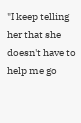"I keep telling her that she doesn't have to help me go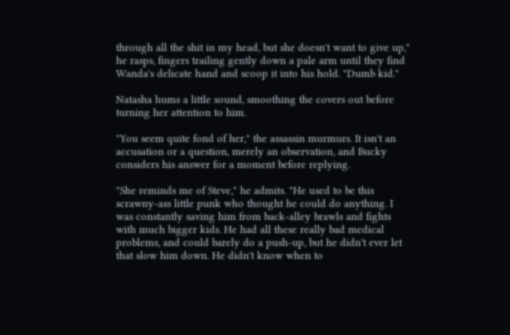through all the shit in my head, but she doesn't want to give up," he rasps, fingers trailing gently down a pale arm until they find Wanda's delicate hand and scoop it into his hold. "Dumb kid."

Natasha hums a little sound, smoothing the covers out before turning her attention to him.

"You seem quite fond of her," the assassin murmurs. It isn't an accusation or a question, merely an observation, and Bucky considers his answer for a moment before replying.

"She reminds me of Steve," he admits. "He used to be this scrawny-ass little punk who thought he could do anything. I was constantly saving him from back-alley brawls and fights with much bigger kids. He had all these really bad medical problems, and could barely do a push-up, but he didn't ever let that slow him down. He didn't know when to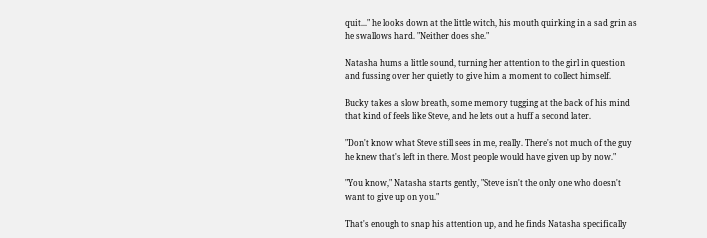quit..." he looks down at the little witch, his mouth quirking in a sad grin as he swallows hard. "Neither does she."

Natasha hums a little sound, turning her attention to the girl in question and fussing over her quietly to give him a moment to collect himself.

Bucky takes a slow breath, some memory tugging at the back of his mind that kind of feels like Steve, and he lets out a huff a second later.

"Don't know what Steve still sees in me, really. There's not much of the guy he knew that's left in there. Most people would have given up by now."

"You know," Natasha starts gently, "Steve isn't the only one who doesn't want to give up on you."

That's enough to snap his attention up, and he finds Natasha specifically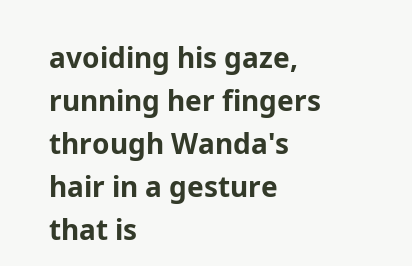avoiding his gaze, running her fingers through Wanda's hair in a gesture that is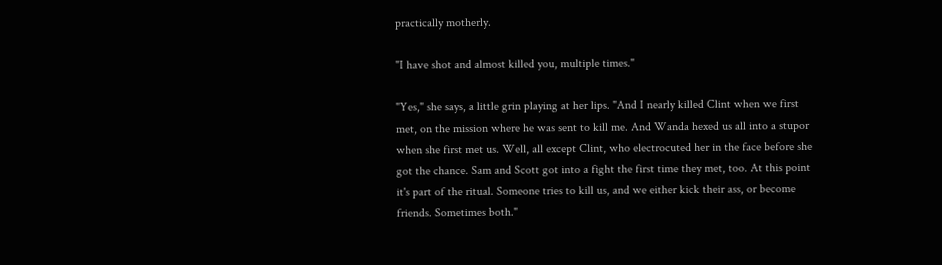practically motherly.

"I have shot and almost killed you, multiple times."

"Yes," she says, a little grin playing at her lips. "And I nearly killed Clint when we first met, on the mission where he was sent to kill me. And Wanda hexed us all into a stupor when she first met us. Well, all except Clint, who electrocuted her in the face before she got the chance. Sam and Scott got into a fight the first time they met, too. At this point it's part of the ritual. Someone tries to kill us, and we either kick their ass, or become friends. Sometimes both."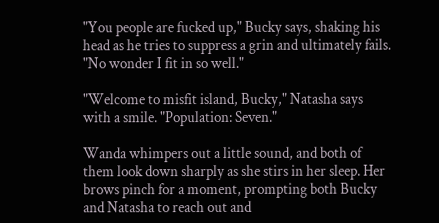"You people are fucked up," Bucky says, shaking his head as he tries to suppress a grin and ultimately fails. "No wonder I fit in so well."

"Welcome to misfit island, Bucky," Natasha says with a smile. "Population: Seven."

Wanda whimpers out a little sound, and both of them look down sharply as she stirs in her sleep. Her brows pinch for a moment, prompting both Bucky and Natasha to reach out and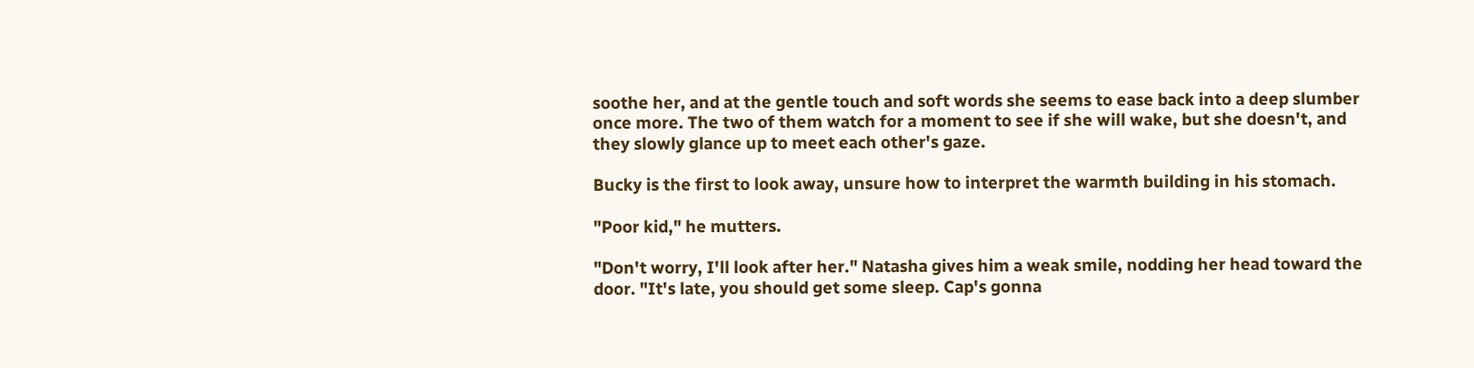soothe her, and at the gentle touch and soft words she seems to ease back into a deep slumber once more. The two of them watch for a moment to see if she will wake, but she doesn't, and they slowly glance up to meet each other's gaze.

Bucky is the first to look away, unsure how to interpret the warmth building in his stomach.

"Poor kid," he mutters.

"Don't worry, I'll look after her." Natasha gives him a weak smile, nodding her head toward the door. "It's late, you should get some sleep. Cap's gonna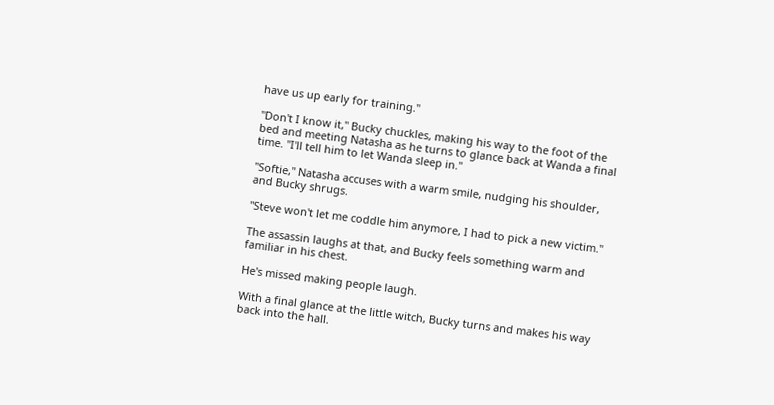have us up early for training."

"Don't I know it," Bucky chuckles, making his way to the foot of the bed and meeting Natasha as he turns to glance back at Wanda a final time. "I'll tell him to let Wanda sleep in."

"Softie," Natasha accuses with a warm smile, nudging his shoulder, and Bucky shrugs.

"Steve won't let me coddle him anymore, I had to pick a new victim."

The assassin laughs at that, and Bucky feels something warm and familiar in his chest.

He's missed making people laugh.

With a final glance at the little witch, Bucky turns and makes his way back into the hall.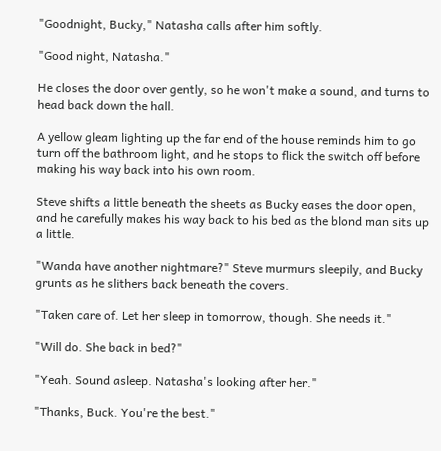"Goodnight, Bucky," Natasha calls after him softly.

"Good night, Natasha."

He closes the door over gently, so he won't make a sound, and turns to head back down the hall.

A yellow gleam lighting up the far end of the house reminds him to go turn off the bathroom light, and he stops to flick the switch off before making his way back into his own room.

Steve shifts a little beneath the sheets as Bucky eases the door open, and he carefully makes his way back to his bed as the blond man sits up a little.

"Wanda have another nightmare?" Steve murmurs sleepily, and Bucky grunts as he slithers back beneath the covers.

"Taken care of. Let her sleep in tomorrow, though. She needs it."

"Will do. She back in bed?"

"Yeah. Sound asleep. Natasha's looking after her."

"Thanks, Buck. You're the best."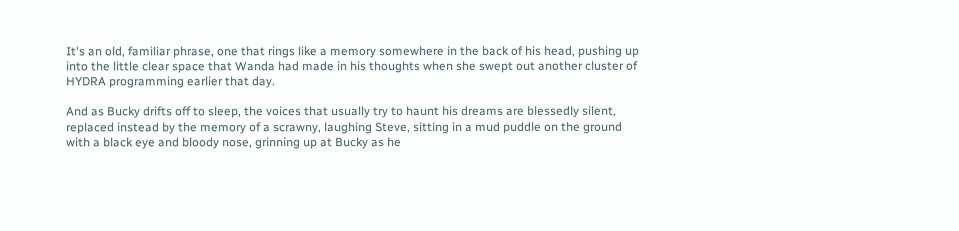It's an old, familiar phrase, one that rings like a memory somewhere in the back of his head, pushing up into the little clear space that Wanda had made in his thoughts when she swept out another cluster of HYDRA programming earlier that day.

And as Bucky drifts off to sleep, the voices that usually try to haunt his dreams are blessedly silent, replaced instead by the memory of a scrawny, laughing Steve, sitting in a mud puddle on the ground with a black eye and bloody nose, grinning up at Bucky as he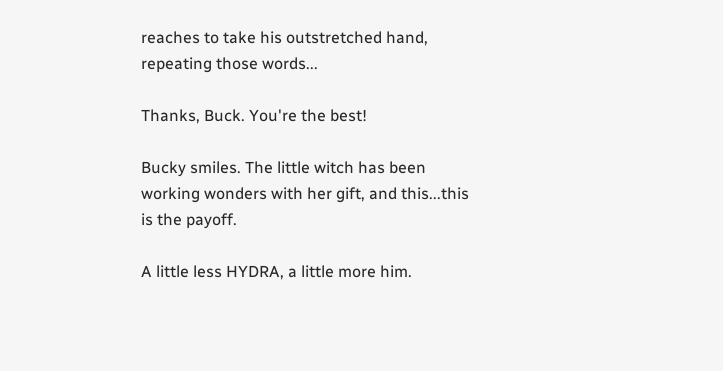reaches to take his outstretched hand, repeating those words...

Thanks, Buck. You're the best!

Bucky smiles. The little witch has been working wonders with her gift, and this...this is the payoff.

A little less HYDRA, a little more him.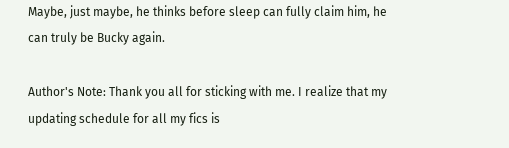Maybe, just maybe, he thinks before sleep can fully claim him, he can truly be Bucky again.

Author's Note: Thank you all for sticking with me. I realize that my updating schedule for all my fics is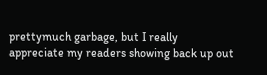prettymuch garbage, but I really appreciate my readers showing back up out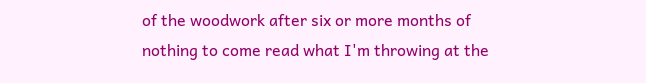of the woodwork after six or more months of nothing to come read what I'm throwing at the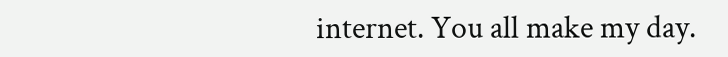internet. You all make my day.